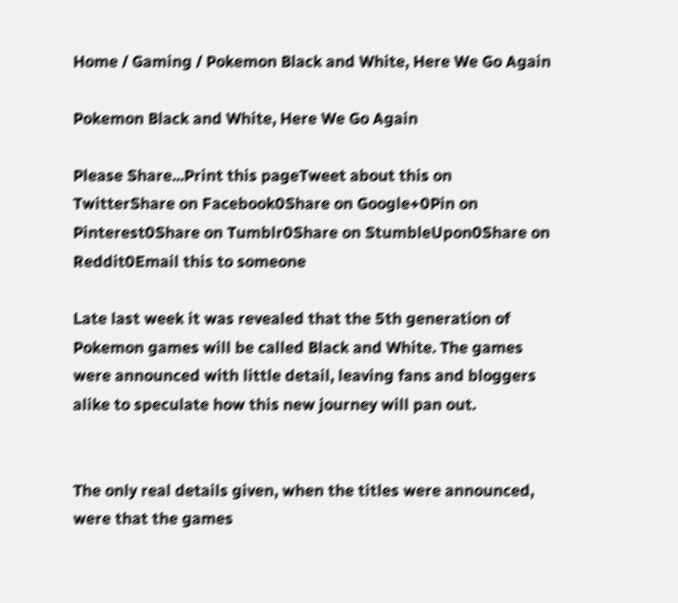Home / Gaming / Pokemon Black and White, Here We Go Again

Pokemon Black and White, Here We Go Again

Please Share...Print this pageTweet about this on TwitterShare on Facebook0Share on Google+0Pin on Pinterest0Share on Tumblr0Share on StumbleUpon0Share on Reddit0Email this to someone

Late last week it was revealed that the 5th generation of Pokemon games will be called Black and White. The games were announced with little detail, leaving fans and bloggers alike to speculate how this new journey will pan out.


The only real details given, when the titles were announced, were that the games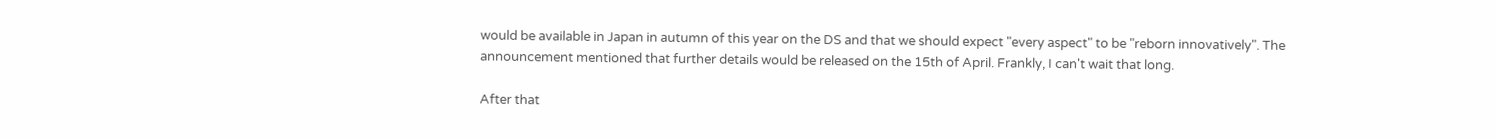would be available in Japan in autumn of this year on the DS and that we should expect "every aspect" to be "reborn innovatively". The announcement mentioned that further details would be released on the 15th of April. Frankly, I can't wait that long.

After that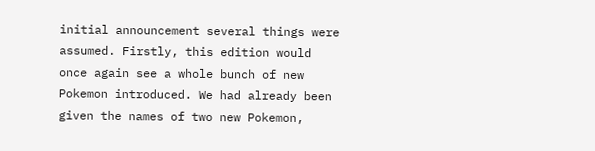initial announcement several things were assumed. Firstly, this edition would once again see a whole bunch of new Pokemon introduced. We had already been given the names of two new Pokemon,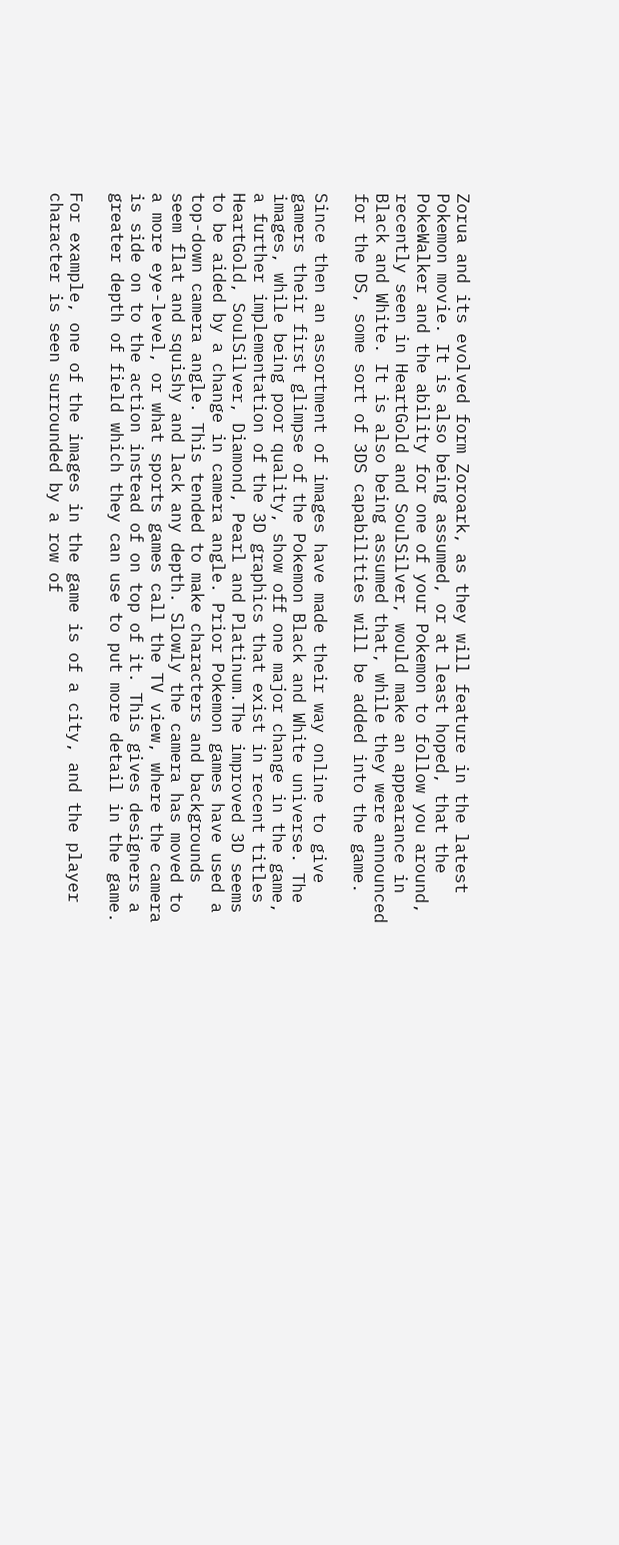Zorua and its evolved form Zoroark, as they will feature in the latest Pokemon movie. It is also being assumed, or at least hoped, that the PokeWalker and the ability for one of your Pokemon to follow you around, recently seen in HeartGold and SoulSilver, would make an appearance in Black and White. It is also being assumed that, while they were announced for the DS, some sort of 3DS capabilities will be added into the game.

Since then an assortment of images have made their way online to give gamers their first glimpse of the Pokemon Black and White universe. The images, while being poor quality, show off one major change in the game, a further implementation of the 3D graphics that exist in recent titles HeartGold, SoulSilver, Diamond, Pearl and Platinum.The improved 3D seems to be aided by a change in camera angle. Prior Pokemon games have used a top-down camera angle. This tended to make characters and backgrounds seem flat and squishy and lack any depth. Slowly the camera has moved to a more eye-level, or what sports games call the TV view, where the camera is side on to the action instead of on top of it. This gives designers a greater depth of field which they can use to put more detail in the game.

For example, one of the images in the game is of a city, and the player character is seen surrounded by a row of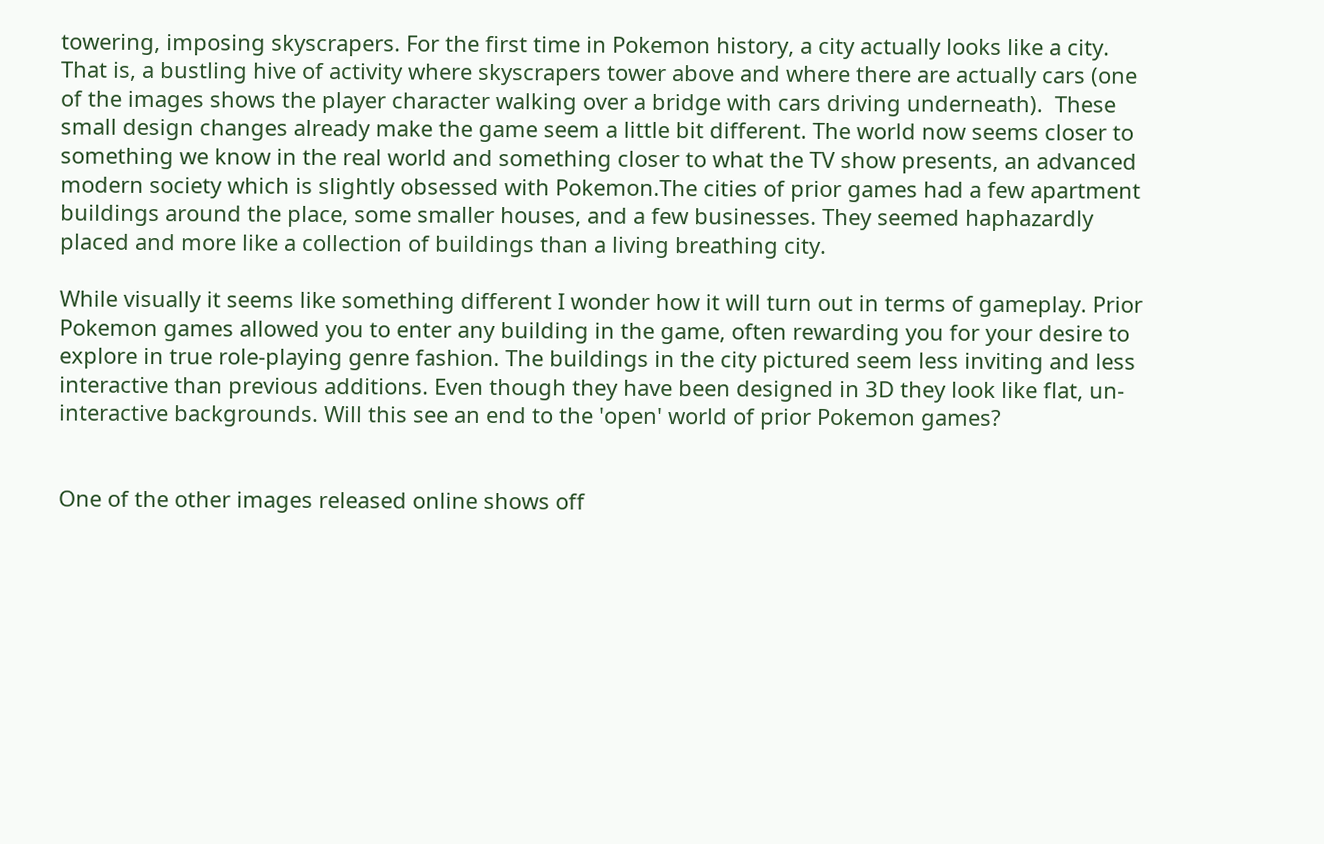towering, imposing skyscrapers. For the first time in Pokemon history, a city actually looks like a city. That is, a bustling hive of activity where skyscrapers tower above and where there are actually cars (one of the images shows the player character walking over a bridge with cars driving underneath).  These small design changes already make the game seem a little bit different. The world now seems closer to something we know in the real world and something closer to what the TV show presents, an advanced modern society which is slightly obsessed with Pokemon.The cities of prior games had a few apartment buildings around the place, some smaller houses, and a few businesses. They seemed haphazardly placed and more like a collection of buildings than a living breathing city.

While visually it seems like something different I wonder how it will turn out in terms of gameplay. Prior Pokemon games allowed you to enter any building in the game, often rewarding you for your desire to explore in true role-playing genre fashion. The buildings in the city pictured seem less inviting and less interactive than previous additions. Even though they have been designed in 3D they look like flat, un-interactive backgrounds. Will this see an end to the 'open' world of prior Pokemon games?


One of the other images released online shows off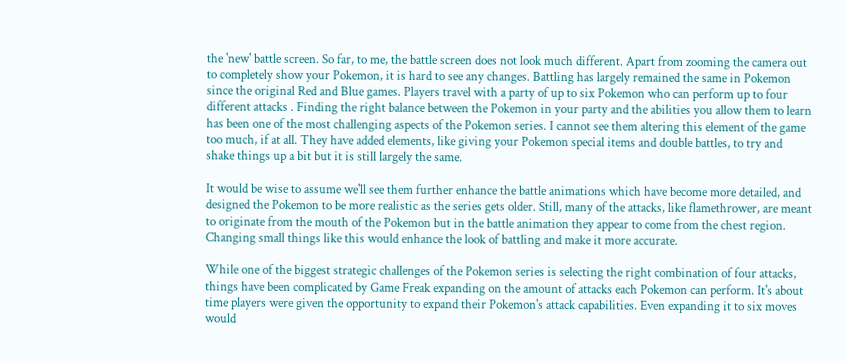the 'new' battle screen. So far, to me, the battle screen does not look much different. Apart from zooming the camera out to completely show your Pokemon, it is hard to see any changes. Battling has largely remained the same in Pokemon since the original Red and Blue games. Players travel with a party of up to six Pokemon who can perform up to four different attacks . Finding the right balance between the Pokemon in your party and the abilities you allow them to learn has been one of the most challenging aspects of the Pokemon series. I cannot see them altering this element of the game too much, if at all. They have added elements, like giving your Pokemon special items and double battles, to try and shake things up a bit but it is still largely the same.

It would be wise to assume we'll see them further enhance the battle animations which have become more detailed, and designed the Pokemon to be more realistic as the series gets older. Still, many of the attacks, like flamethrower, are meant to originate from the mouth of the Pokemon but in the battle animation they appear to come from the chest region. Changing small things like this would enhance the look of battling and make it more accurate.

While one of the biggest strategic challenges of the Pokemon series is selecting the right combination of four attacks, things have been complicated by Game Freak expanding on the amount of attacks each Pokemon can perform. It's about time players were given the opportunity to expand their Pokemon's attack capabilities. Even expanding it to six moves would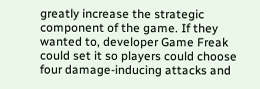greatly increase the strategic component of the game. If they wanted to, developer Game Freak could set it so players could choose four damage-inducing attacks and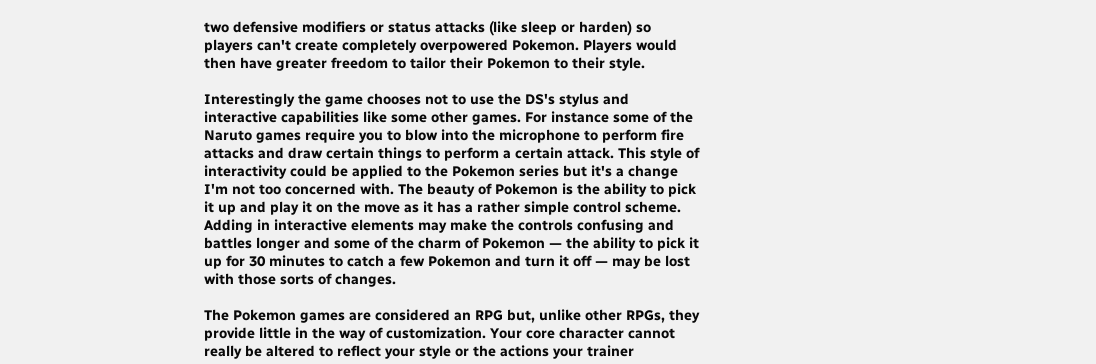two defensive modifiers or status attacks (like sleep or harden) so players can't create completely overpowered Pokemon. Players would then have greater freedom to tailor their Pokemon to their style.

Interestingly the game chooses not to use the DS's stylus and interactive capabilities like some other games. For instance some of the Naruto games require you to blow into the microphone to perform fire attacks and draw certain things to perform a certain attack. This style of interactivity could be applied to the Pokemon series but it's a change I'm not too concerned with. The beauty of Pokemon is the ability to pick it up and play it on the move as it has a rather simple control scheme. Adding in interactive elements may make the controls confusing and battles longer and some of the charm of Pokemon — the ability to pick it up for 30 minutes to catch a few Pokemon and turn it off — may be lost with those sorts of changes.

The Pokemon games are considered an RPG but, unlike other RPGs, they provide little in the way of customization. Your core character cannot really be altered to reflect your style or the actions your trainer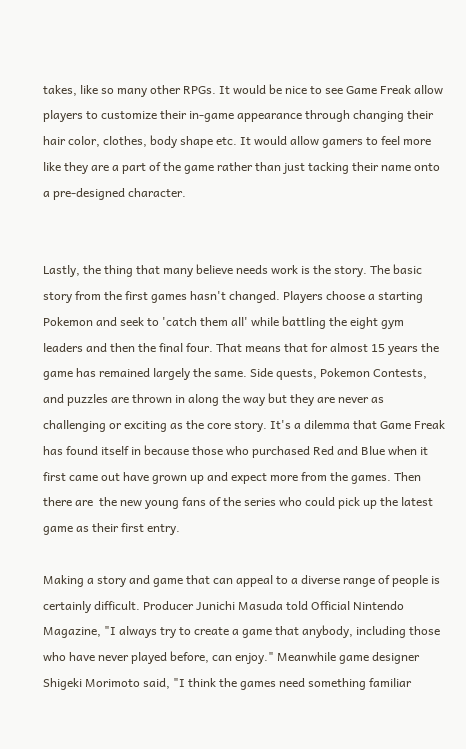takes, like so many other RPGs. It would be nice to see Game Freak allow players to customize their in-game appearance through changing their hair color, clothes, body shape etc. It would allow gamers to feel more like they are a part of the game rather than just tacking their name onto a pre-designed character.


Lastly, the thing that many believe needs work is the story. The basic story from the first games hasn't changed. Players choose a starting Pokemon and seek to 'catch them all' while battling the eight gym leaders and then the final four. That means that for almost 15 years the game has remained largely the same. Side quests, Pokemon Contests, and puzzles are thrown in along the way but they are never as challenging or exciting as the core story. It's a dilemma that Game Freak has found itself in because those who purchased Red and Blue when it first came out have grown up and expect more from the games. Then there are  the new young fans of the series who could pick up the latest game as their first entry.

Making a story and game that can appeal to a diverse range of people is certainly difficult. Producer Junichi Masuda told Official Nintendo Magazine, "I always try to create a game that anybody, including those who have never played before, can enjoy." Meanwhile game designer Shigeki Morimoto said, "I think the games need something familiar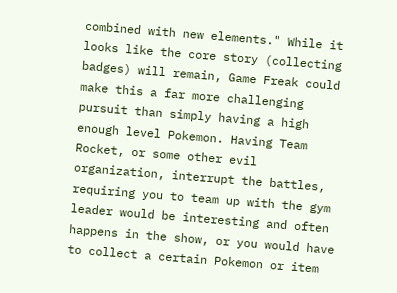combined with new elements." While it looks like the core story (collecting badges) will remain, Game Freak could make this a far more challenging pursuit than simply having a high enough level Pokemon. Having Team Rocket, or some other evil organization, interrupt the battles, requiring you to team up with the gym leader would be interesting and often happens in the show, or you would have to collect a certain Pokemon or item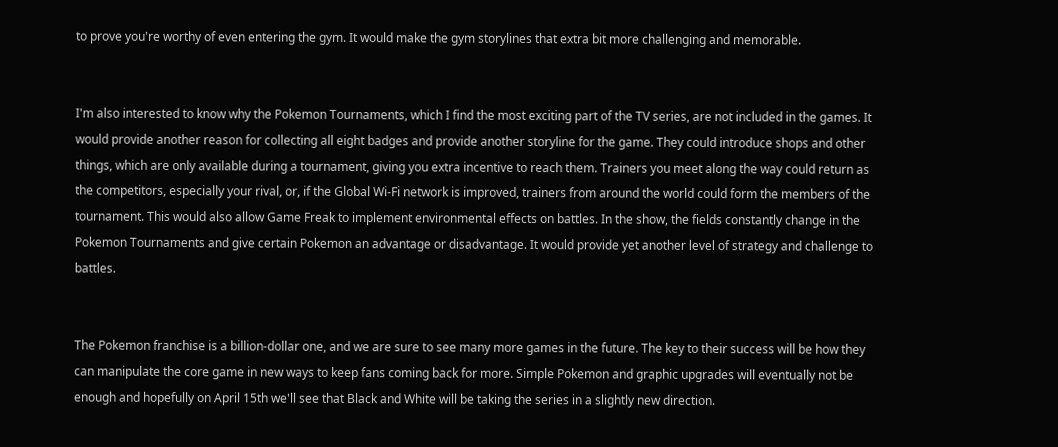to prove you're worthy of even entering the gym. It would make the gym storylines that extra bit more challenging and memorable.


I'm also interested to know why the Pokemon Tournaments, which I find the most exciting part of the TV series, are not included in the games. It would provide another reason for collecting all eight badges and provide another storyline for the game. They could introduce shops and other things, which are only available during a tournament, giving you extra incentive to reach them. Trainers you meet along the way could return as the competitors, especially your rival, or, if the Global Wi-Fi network is improved, trainers from around the world could form the members of the tournament. This would also allow Game Freak to implement environmental effects on battles. In the show, the fields constantly change in the Pokemon Tournaments and give certain Pokemon an advantage or disadvantage. It would provide yet another level of strategy and challenge to battles.


The Pokemon franchise is a billion-dollar one, and we are sure to see many more games in the future. The key to their success will be how they can manipulate the core game in new ways to keep fans coming back for more. Simple Pokemon and graphic upgrades will eventually not be enough and hopefully on April 15th we'll see that Black and White will be taking the series in a slightly new direction.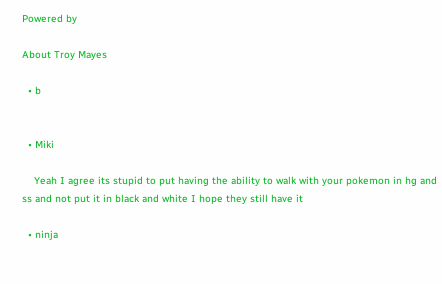Powered by

About Troy Mayes

  • b


  • Miki

    Yeah I agree its stupid to put having the ability to walk with your pokemon in hg and ss and not put it in black and white I hope they still have it

  • ninja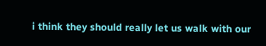i think they should really let us walk with our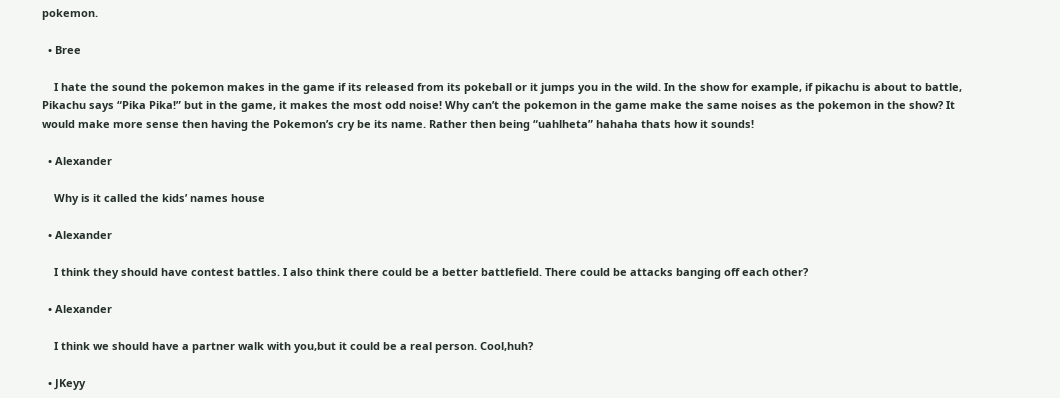pokemon.

  • Bree

    I hate the sound the pokemon makes in the game if its released from its pokeball or it jumps you in the wild. In the show for example, if pikachu is about to battle, Pikachu says “Pika Pika!” but in the game, it makes the most odd noise! Why can’t the pokemon in the game make the same noises as the pokemon in the show? It would make more sense then having the Pokemon’s cry be its name. Rather then being “uahlheta” hahaha thats how it sounds!

  • Alexander

    Why is it called the kids’ names house

  • Alexander

    I think they should have contest battles. I also think there could be a better battlefield. There could be attacks banging off each other?

  • Alexander

    I think we should have a partner walk with you,but it could be a real person. Cool,huh?

  • JKeyy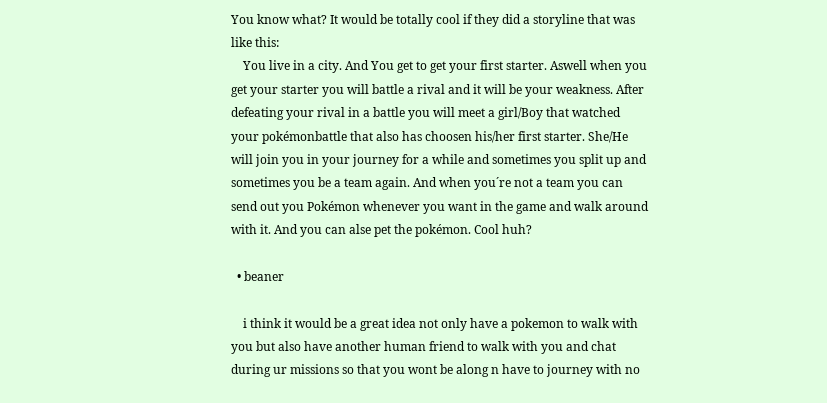You know what? It would be totally cool if they did a storyline that was like this:
    You live in a city. And You get to get your first starter. Aswell when you get your starter you will battle a rival and it will be your weakness. After defeating your rival in a battle you will meet a girl/Boy that watched your pokémonbattle that also has choosen his/her first starter. She/He will join you in your journey for a while and sometimes you split up and sometimes you be a team again. And when you´re not a team you can send out you Pokémon whenever you want in the game and walk around with it. And you can alse pet the pokémon. Cool huh?

  • beaner

    i think it would be a great idea not only have a pokemon to walk with you but also have another human friend to walk with you and chat during ur missions so that you wont be along n have to journey with no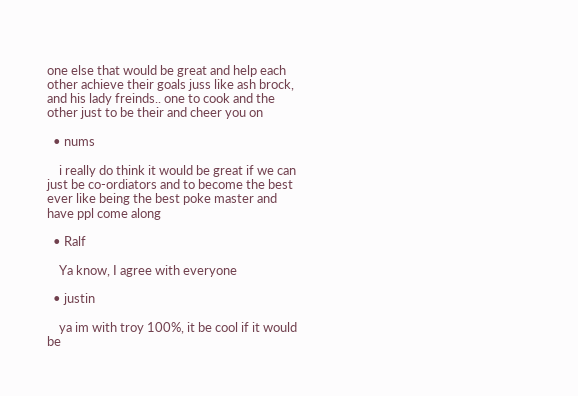one else that would be great and help each other achieve their goals juss like ash brock, and his lady freinds.. one to cook and the other just to be their and cheer you on

  • nums

    i really do think it would be great if we can just be co-ordiators and to become the best ever like being the best poke master and have ppl come along

  • Ralf

    Ya know, I agree with everyone

  • justin

    ya im with troy 100%, it be cool if it would be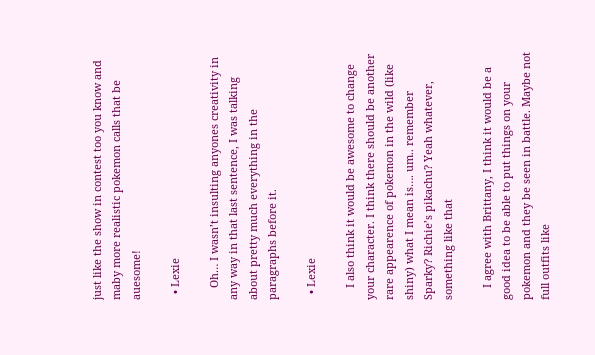just like the show in contest too you know and maby more realistic pokemon calls that be auesome!

  • Lexie

    Oh… I wasn’t insulting anyones creativity in any way in that last sentence, I was talking about pretty much everything in the paragraphs before it.

  • Lexie

    I also think it would be awesome to change your character. I think there should be another rare appearence of pokemon in the wild (like shiny) what I mean is…. um.. remember Sparky? Richie’s pikachu? Yeah whatever, something like that

    I agree with Brittany, I think it would be a good idea to be able to put things on your pokemon and they be seen in battle. Maybe not full outfits like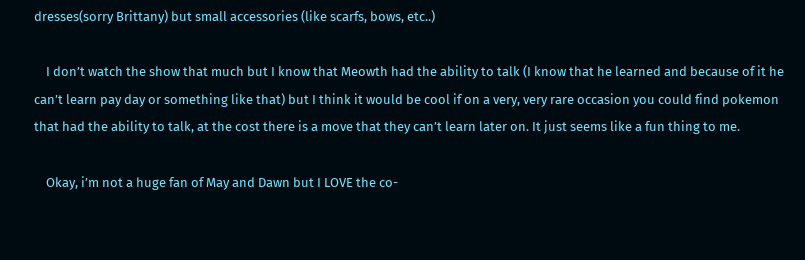dresses(sorry Brittany) but small accessories (like scarfs, bows, etc..)

    I don’t watch the show that much but I know that Meowth had the ability to talk (I know that he learned and because of it he can’t learn pay day or something like that) but I think it would be cool if on a very, very rare occasion you could find pokemon that had the ability to talk, at the cost there is a move that they can’t learn later on. It just seems like a fun thing to me.

    Okay, i’m not a huge fan of May and Dawn but I LOVE the co-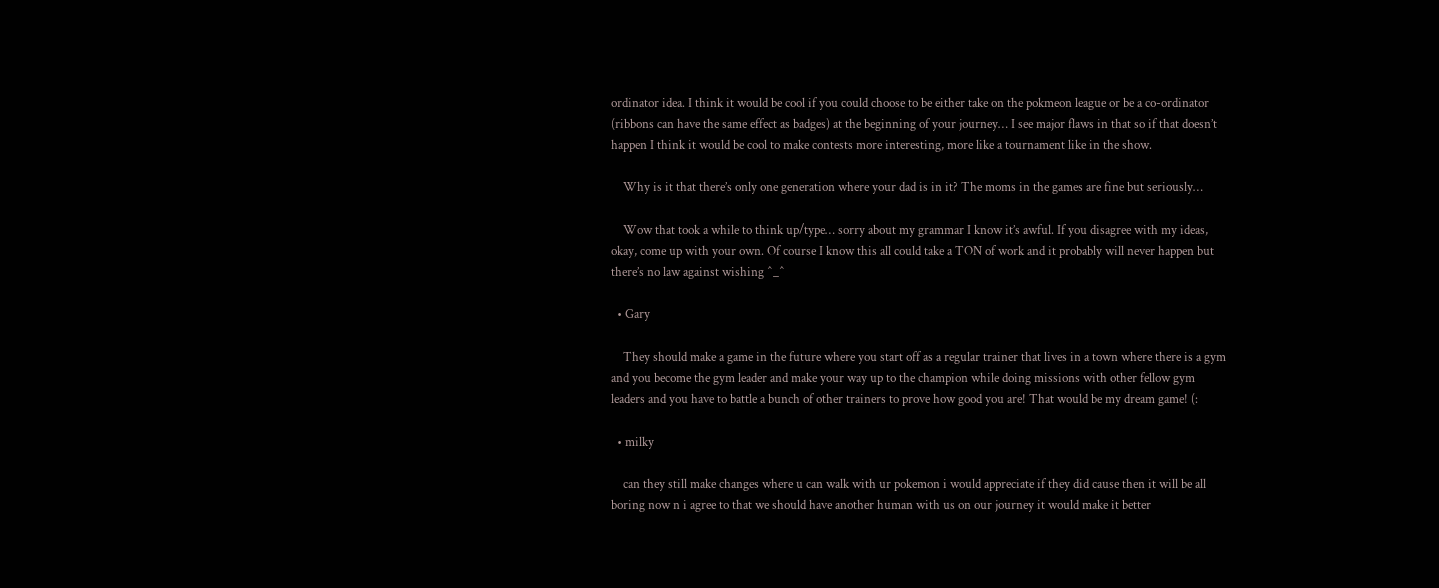ordinator idea. I think it would be cool if you could choose to be either take on the pokmeon league or be a co-ordinator (ribbons can have the same effect as badges) at the beginning of your journey… I see major flaws in that so if that doesn’t happen I think it would be cool to make contests more interesting, more like a tournament like in the show.

    Why is it that there’s only one generation where your dad is in it? The moms in the games are fine but seriously…

    Wow that took a while to think up/type… sorry about my grammar I know it’s awful. If you disagree with my ideas, okay, come up with your own. Of course I know this all could take a TON of work and it probably will never happen but there’s no law against wishing ^_^

  • Gary

    They should make a game in the future where you start off as a regular trainer that lives in a town where there is a gym and you become the gym leader and make your way up to the champion while doing missions with other fellow gym leaders and you have to battle a bunch of other trainers to prove how good you are! That would be my dream game! (:

  • milky

    can they still make changes where u can walk with ur pokemon i would appreciate if they did cause then it will be all boring now n i agree to that we should have another human with us on our journey it would make it better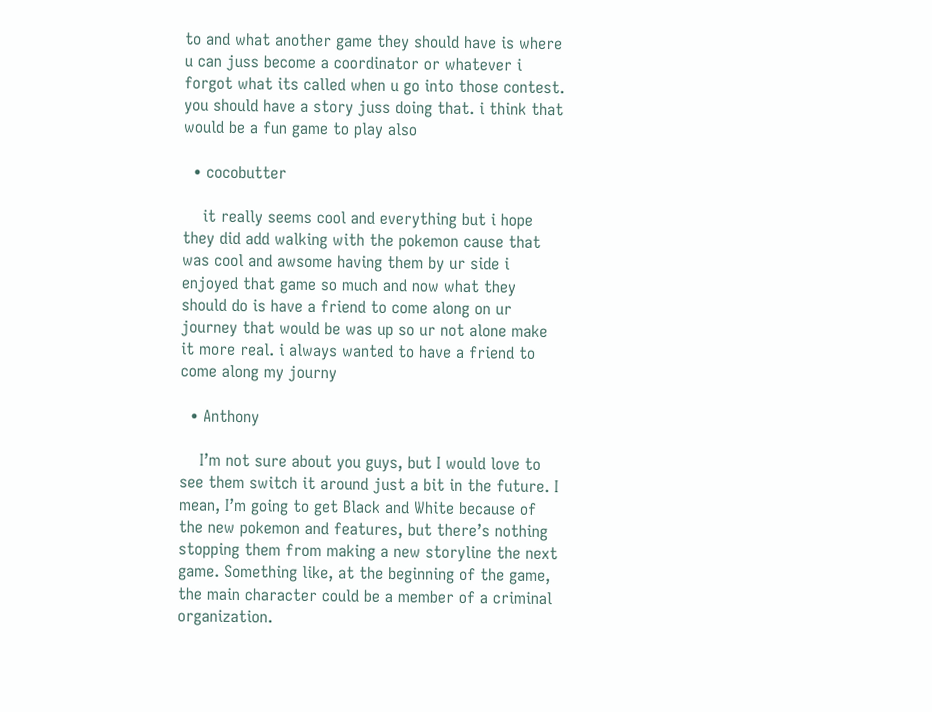to and what another game they should have is where u can juss become a coordinator or whatever i forgot what its called when u go into those contest. you should have a story juss doing that. i think that would be a fun game to play also

  • cocobutter

    it really seems cool and everything but i hope they did add walking with the pokemon cause that was cool and awsome having them by ur side i enjoyed that game so much and now what they should do is have a friend to come along on ur journey that would be was up so ur not alone make it more real. i always wanted to have a friend to come along my journy

  • Anthony

    I’m not sure about you guys, but I would love to see them switch it around just a bit in the future. I mean, I’m going to get Black and White because of the new pokemon and features, but there’s nothing stopping them from making a new storyline the next game. Something like, at the beginning of the game, the main character could be a member of a criminal organization.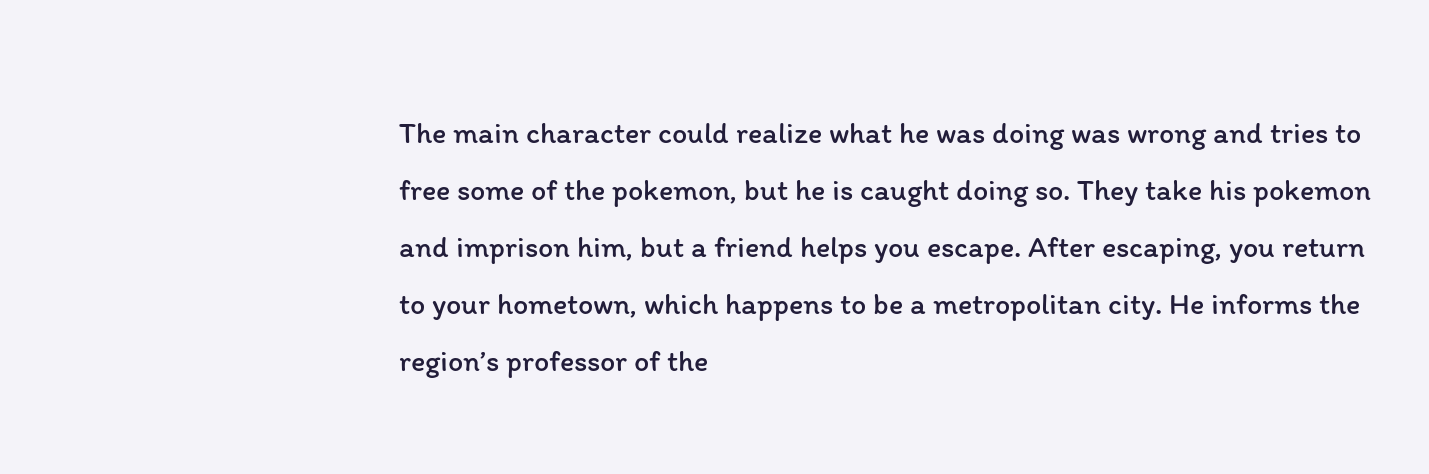The main character could realize what he was doing was wrong and tries to free some of the pokemon, but he is caught doing so. They take his pokemon and imprison him, but a friend helps you escape. After escaping, you return to your hometown, which happens to be a metropolitan city. He informs the region’s professor of the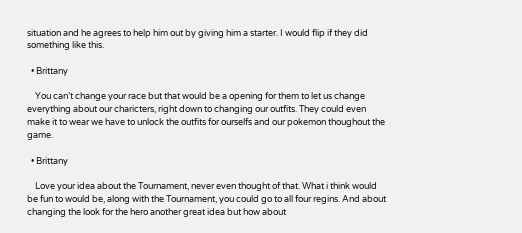situation and he agrees to help him out by giving him a starter. I would flip if they did something like this.

  • Brittany

    You can’t change your race but that would be a opening for them to let us change everything about our charicters, right down to changing our outfits. They could even make it to wear we have to unlock the outfits for ourselfs and our pokemon thoughout the game.

  • Brittany

    Love your idea about the Tournament, never even thought of that. What i think would be fun to would be, along with the Tournament, you could go to all four regins. And about changing the look for the hero another great idea but how about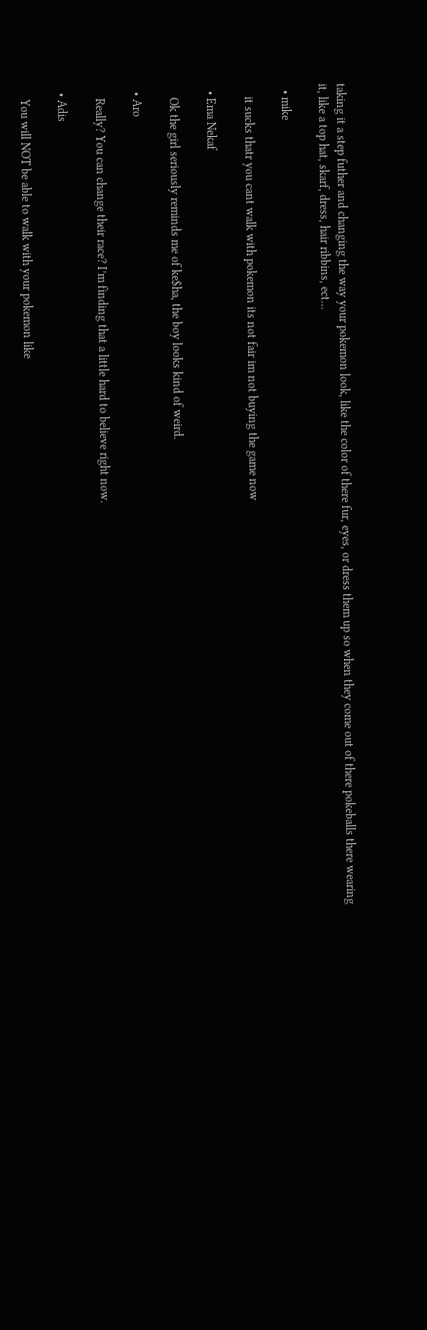taking it a step futher and changing the way your pokemon look, like the color of there fur, eyes, or dress them up so when they come out of there pokeballs there wearing it, like a top hat, skarf, dress, hair ribbins, ect…

  • mike

    it sucks thatr you cant walk with pokemon its not fair im not buying the game now

  • Ema Nekaf

    Ok the girl seriously reminds me of ke$ha, the boy looks kind of weird.

  • Aro

    Really? You can change their race? I’m finding that a little hard to believe right now.

  • Adis

    You will NOT be able to walk with your pokemon like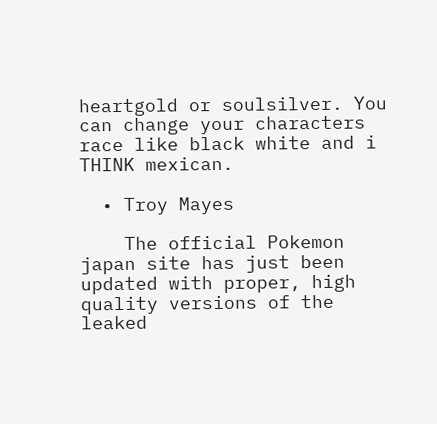heartgold or soulsilver. You can change your characters race like black white and i THINK mexican.

  • Troy Mayes

    The official Pokemon japan site has just been updated with proper, high quality versions of the leaked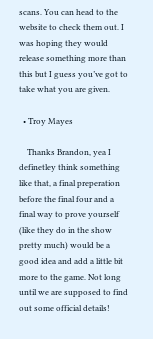scans. You can head to the website to check them out. I was hoping they would release something more than this but I guess you’ve got to take what you are given.

  • Troy Mayes

    Thanks Brandon, yea I definetley think something like that, a final preperation before the final four and a final way to prove yourself (like they do in the show pretty much) would be a good idea and add a little bit more to the game. Not long until we are supposed to find out some official details!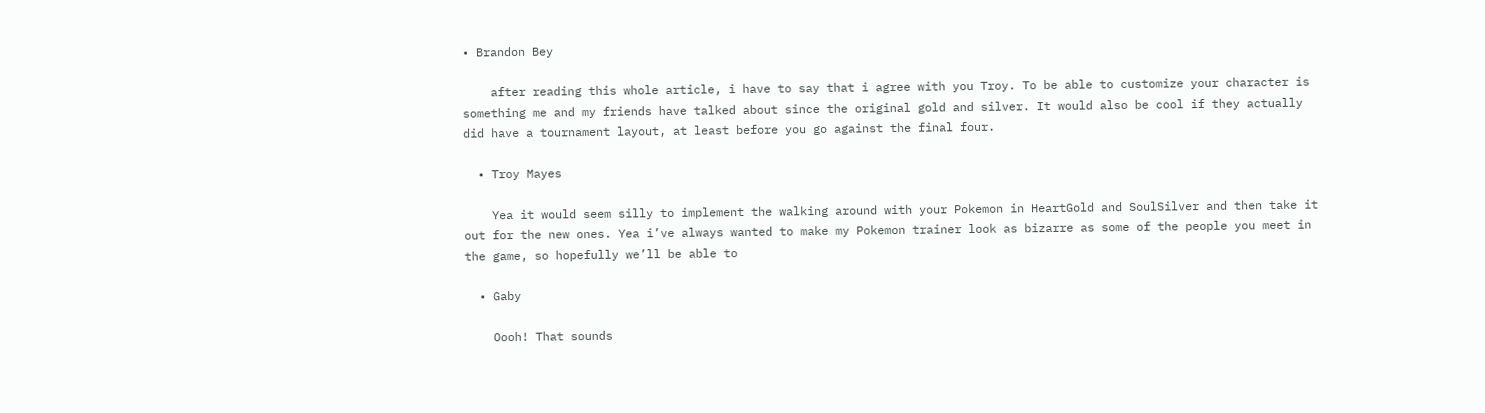• Brandon Bey

    after reading this whole article, i have to say that i agree with you Troy. To be able to customize your character is something me and my friends have talked about since the original gold and silver. It would also be cool if they actually did have a tournament layout, at least before you go against the final four.

  • Troy Mayes

    Yea it would seem silly to implement the walking around with your Pokemon in HeartGold and SoulSilver and then take it out for the new ones. Yea i’ve always wanted to make my Pokemon trainer look as bizarre as some of the people you meet in the game, so hopefully we’ll be able to

  • Gaby

    Oooh! That sounds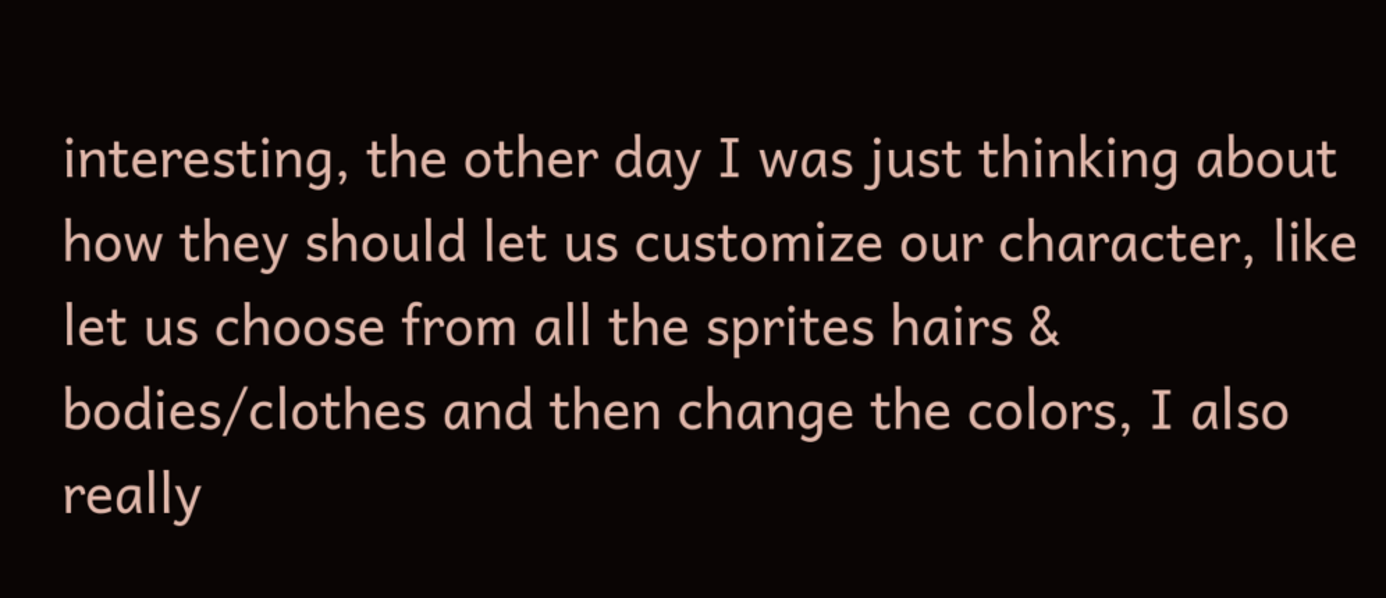interesting, the other day I was just thinking about how they should let us customize our character, like let us choose from all the sprites hairs & bodies/clothes and then change the colors, I also really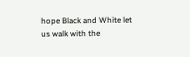hope Black and White let us walk with the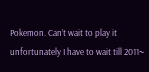Pokemon. Can’t wait to play it unfortunately I have to wait till 2011~